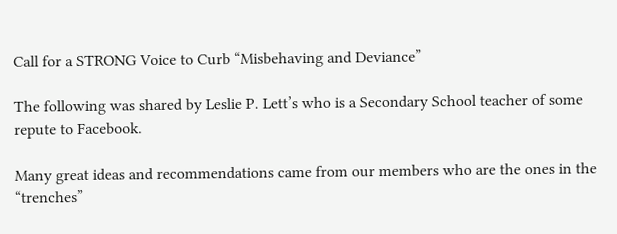Call for a STRONG Voice to Curb “Misbehaving and Deviance”

The following was shared by Leslie P. Lett’s who is a Secondary School teacher of some repute to Facebook.

Many great ideas and recommendations came from our members who are the ones in the “trenches”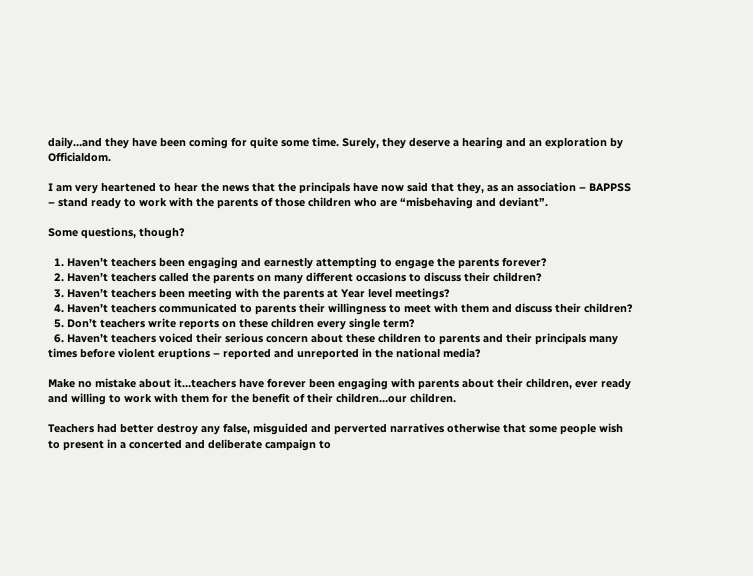daily…and they have been coming for quite some time. Surely, they deserve a hearing and an exploration by Officialdom.

I am very heartened to hear the news that the principals have now said that they, as an association – BAPPSS – stand ready to work with the parents of those children who are “misbehaving and deviant”.

Some questions, though?

  1. Haven’t teachers been engaging and earnestly attempting to engage the parents forever?
  2. Haven’t teachers called the parents on many different occasions to discuss their children?
  3. Haven’t teachers been meeting with the parents at Year level meetings?
  4. Haven’t teachers communicated to parents their willingness to meet with them and discuss their children?
  5. Don’t teachers write reports on these children every single term?
  6. Haven’t teachers voiced their serious concern about these children to parents and their principals many times before violent eruptions – reported and unreported in the national media?

Make no mistake about it…teachers have forever been engaging with parents about their children, ever ready and willing to work with them for the benefit of their children…our children.

Teachers had better destroy any false, misguided and perverted narratives otherwise that some people wish to present in a concerted and deliberate campaign to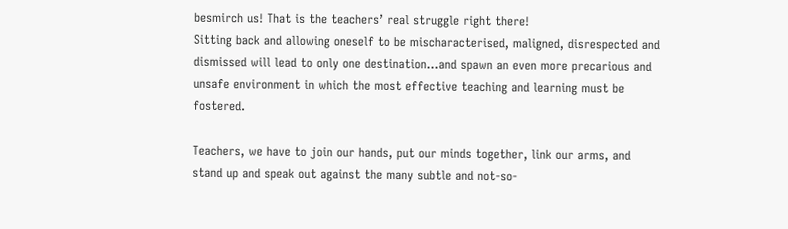besmirch us! That is the teachers’ real struggle right there!
Sitting back and allowing oneself to be mischaracterised, maligned, disrespected and dismissed will lead to only one destination…and spawn an even more precarious and unsafe environment in which the most effective teaching and learning must be fostered.

Teachers, we have to join our hands, put our minds together, link our arms, and stand up and speak out against the many subtle and not-so-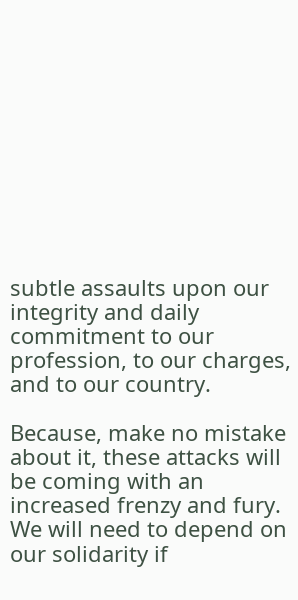subtle assaults upon our integrity and daily commitment to our profession, to our charges, and to our country.

Because, make no mistake about it, these attacks will be coming with an increased frenzy and fury.
We will need to depend on our solidarity if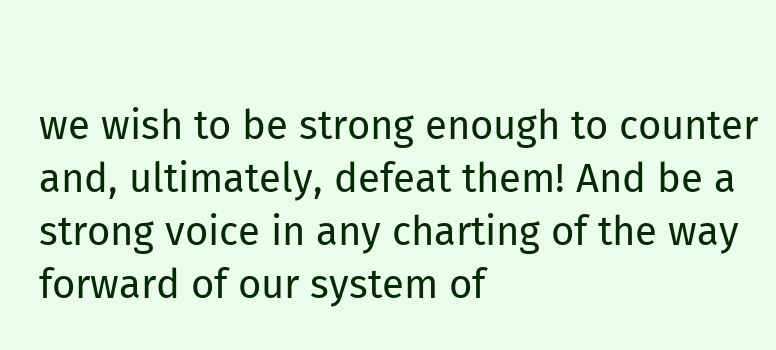we wish to be strong enough to counter and, ultimately, defeat them! And be a strong voice in any charting of the way forward of our system of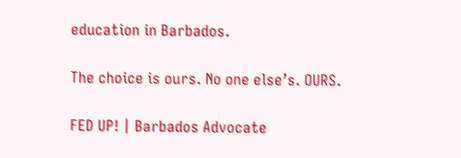education in Barbados.

The choice is ours. No one else’s. OURS.

FED UP! | Barbados Advocate